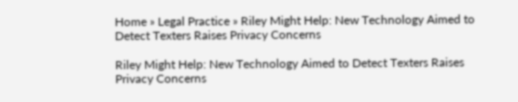Home » Legal Practice » Riley Might Help: New Technology Aimed to Detect Texters Raises Privacy Concerns

Riley Might Help: New Technology Aimed to Detect Texters Raises Privacy Concerns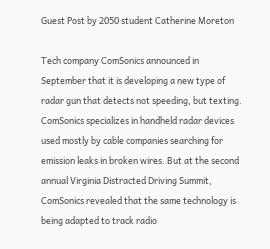Guest Post by 2050 student Catherine Moreton

Tech company ComSonics announced in September that it is developing a new type of radar gun that detects not speeding, but texting. ComSonics specializes in handheld radar devices used mostly by cable companies searching for emission leaks in broken wires. But at the second annual Virginia Distracted Driving Summit, ComSonics revealed that the same technology is being adapted to track radio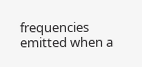frequencies emitted when a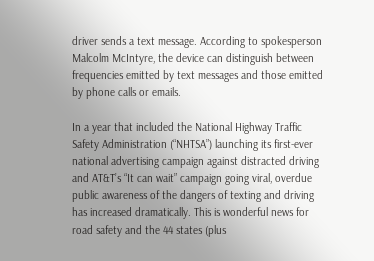driver sends a text message. According to spokesperson Malcolm McIntyre, the device can distinguish between frequencies emitted by text messages and those emitted by phone calls or emails.

In a year that included the National Highway Traffic Safety Administration (“NHTSA”) launching its first-ever national advertising campaign against distracted driving and AT&T’s “It can wait” campaign going viral, overdue public awareness of the dangers of texting and driving has increased dramatically. This is wonderful news for road safety and the 44 states (plus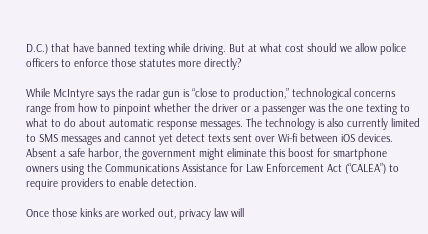D.C.) that have banned texting while driving. But at what cost should we allow police officers to enforce those statutes more directly?

While McIntyre says the radar gun is “close to production,” technological concerns range from how to pinpoint whether the driver or a passenger was the one texting to what to do about automatic response messages. The technology is also currently limited to SMS messages and cannot yet detect texts sent over Wi-fi between iOS devices. Absent a safe harbor, the government might eliminate this boost for smartphone owners using the Communications Assistance for Law Enforcement Act (“CALEA”) to require providers to enable detection.

Once those kinks are worked out, privacy law will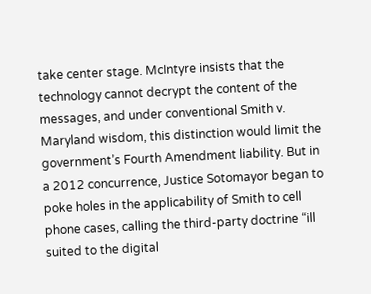take center stage. McIntyre insists that the technology cannot decrypt the content of the messages, and under conventional Smith v. Maryland wisdom, this distinction would limit the government’s Fourth Amendment liability. But in a 2012 concurrence, Justice Sotomayor began to poke holes in the applicability of Smith to cell phone cases, calling the third-party doctrine “ill suited to the digital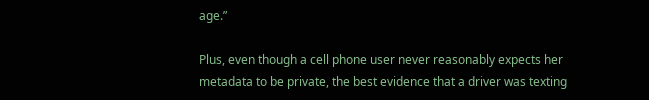age.”

Plus, even though a cell phone user never reasonably expects her metadata to be private, the best evidence that a driver was texting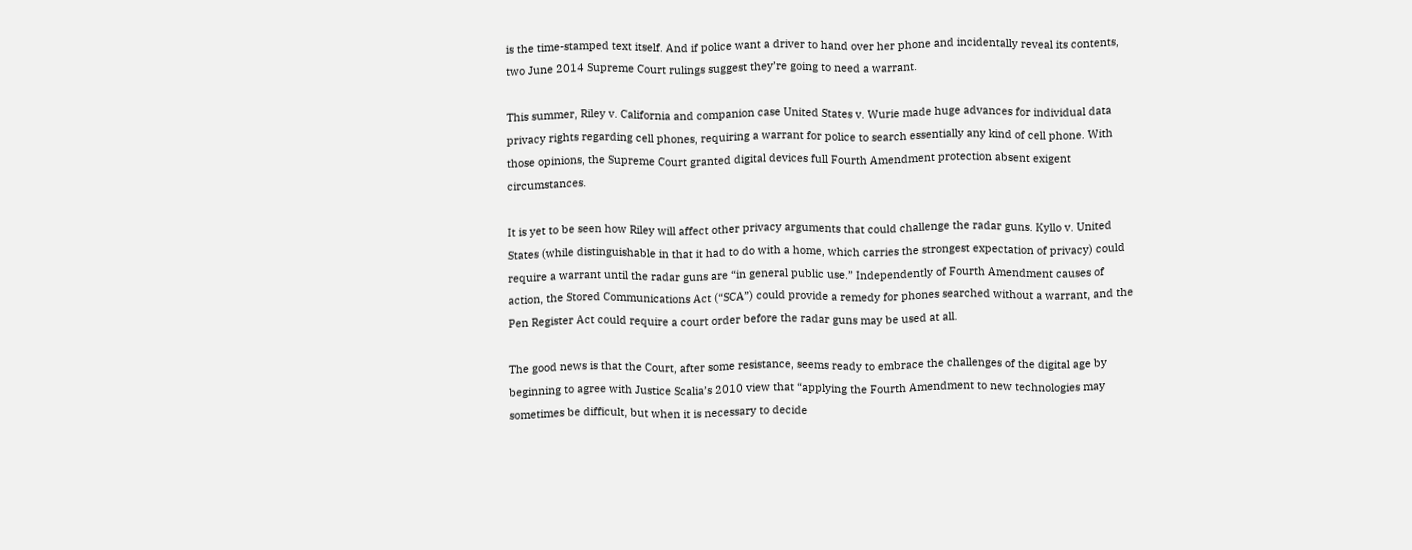is the time-stamped text itself. And if police want a driver to hand over her phone and incidentally reveal its contents, two June 2014 Supreme Court rulings suggest they’re going to need a warrant.

This summer, Riley v. California and companion case United States v. Wurie made huge advances for individual data privacy rights regarding cell phones, requiring a warrant for police to search essentially any kind of cell phone. With those opinions, the Supreme Court granted digital devices full Fourth Amendment protection absent exigent circumstances.

It is yet to be seen how Riley will affect other privacy arguments that could challenge the radar guns. Kyllo v. United States (while distinguishable in that it had to do with a home, which carries the strongest expectation of privacy) could require a warrant until the radar guns are “in general public use.” Independently of Fourth Amendment causes of action, the Stored Communications Act (“SCA”) could provide a remedy for phones searched without a warrant, and the Pen Register Act could require a court order before the radar guns may be used at all.

The good news is that the Court, after some resistance, seems ready to embrace the challenges of the digital age by beginning to agree with Justice Scalia’s 2010 view that “applying the Fourth Amendment to new technologies may sometimes be difficult, but when it is necessary to decide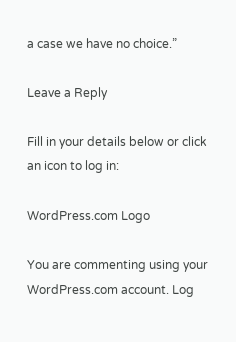a case we have no choice.”

Leave a Reply

Fill in your details below or click an icon to log in:

WordPress.com Logo

You are commenting using your WordPress.com account. Log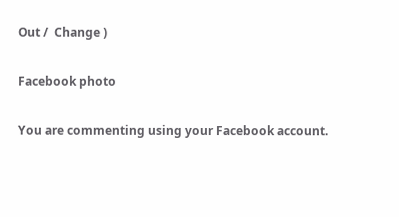Out /  Change )

Facebook photo

You are commenting using your Facebook account.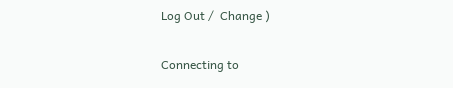Log Out /  Change )

Connecting to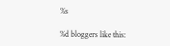%s

%d bloggers like this: